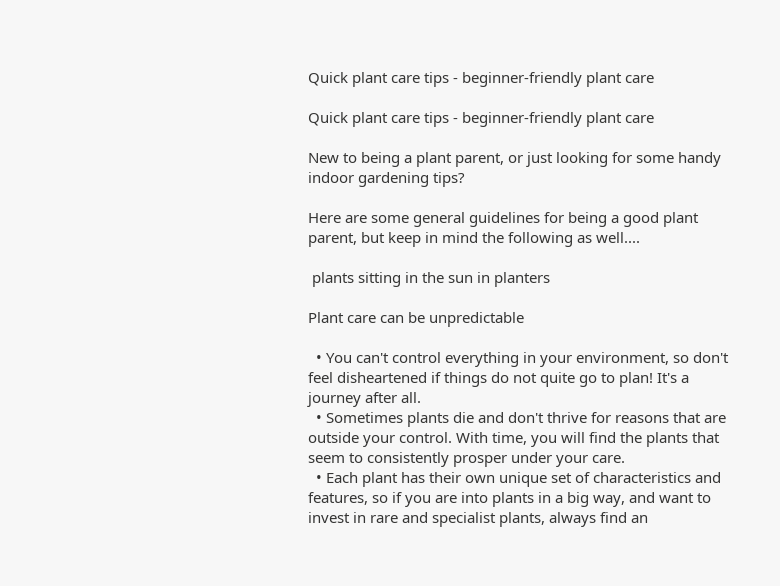Quick plant care tips - beginner-friendly plant care

Quick plant care tips - beginner-friendly plant care

New to being a plant parent, or just looking for some handy indoor gardening tips?

Here are some general guidelines for being a good plant parent, but keep in mind the following as well....

 plants sitting in the sun in planters

Plant care can be unpredictable

  • You can't control everything in your environment, so don't feel disheartened if things do not quite go to plan! It's a journey after all.
  • Sometimes plants die and don't thrive for reasons that are outside your control. With time, you will find the plants that seem to consistently prosper under your care.
  • Each plant has their own unique set of characteristics and features, so if you are into plants in a big way, and want to invest in rare and specialist plants, always find an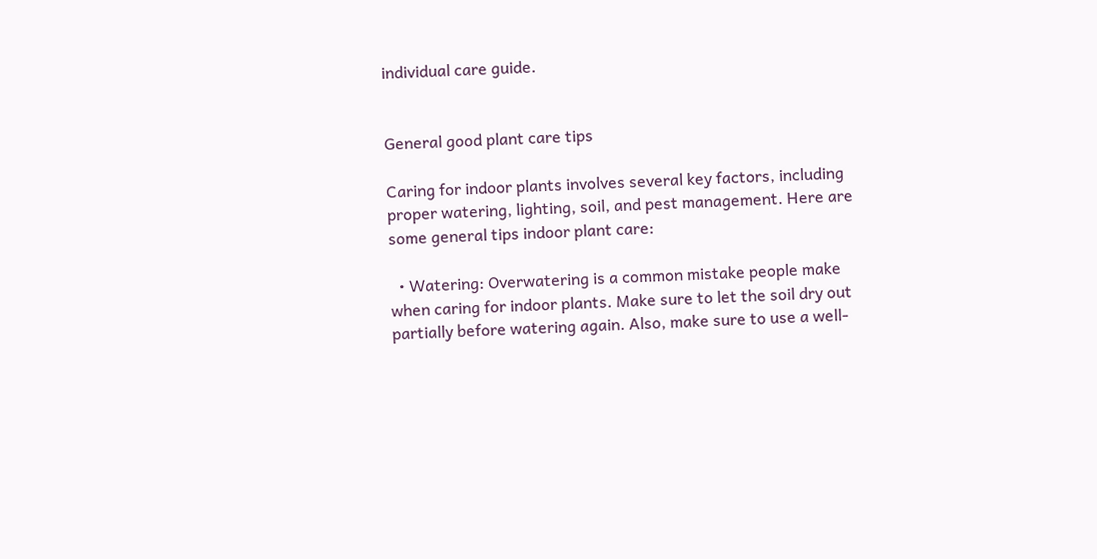individual care guide.


General good plant care tips

Caring for indoor plants involves several key factors, including proper watering, lighting, soil, and pest management. Here are some general tips indoor plant care:

  • Watering: Overwatering is a common mistake people make when caring for indoor plants. Make sure to let the soil dry out partially before watering again. Also, make sure to use a well-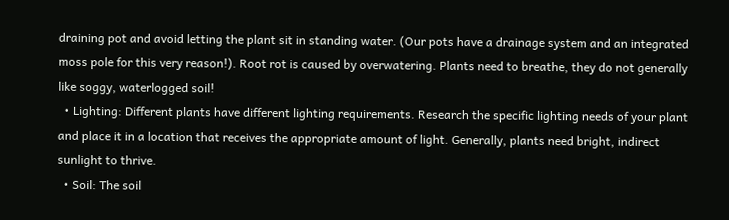draining pot and avoid letting the plant sit in standing water. (Our pots have a drainage system and an integrated moss pole for this very reason!). Root rot is caused by overwatering. Plants need to breathe, they do not generally like soggy, waterlogged soil!
  • Lighting: Different plants have different lighting requirements. Research the specific lighting needs of your plant and place it in a location that receives the appropriate amount of light. Generally, plants need bright, indirect sunlight to thrive.
  • Soil: The soil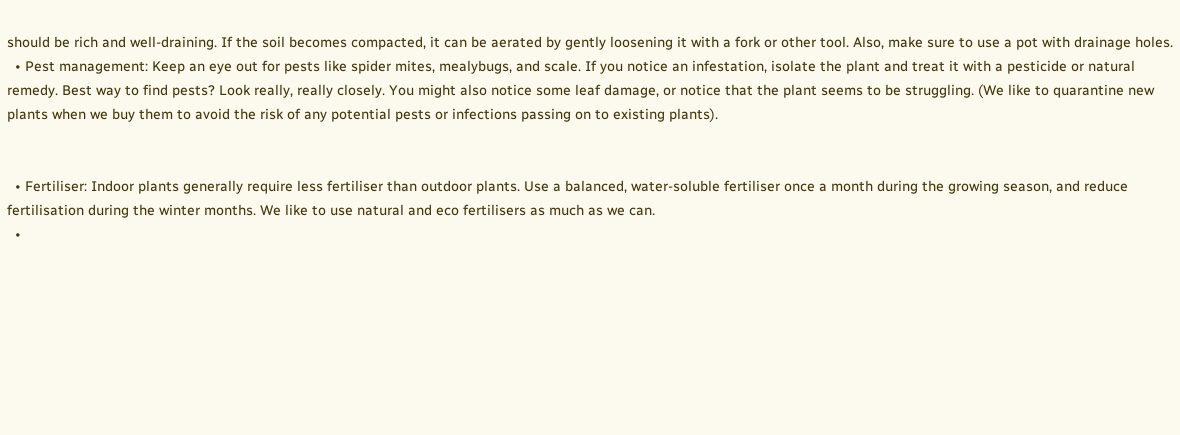should be rich and well-draining. If the soil becomes compacted, it can be aerated by gently loosening it with a fork or other tool. Also, make sure to use a pot with drainage holes.
  • Pest management: Keep an eye out for pests like spider mites, mealybugs, and scale. If you notice an infestation, isolate the plant and treat it with a pesticide or natural remedy. Best way to find pests? Look really, really closely. You might also notice some leaf damage, or notice that the plant seems to be struggling. (We like to quarantine new plants when we buy them to avoid the risk of any potential pests or infections passing on to existing plants).


  • Fertiliser: Indoor plants generally require less fertiliser than outdoor plants. Use a balanced, water-soluble fertiliser once a month during the growing season, and reduce fertilisation during the winter months. We like to use natural and eco fertilisers as much as we can.
  •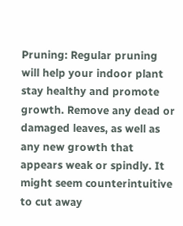Pruning: Regular pruning will help your indoor plant stay healthy and promote growth. Remove any dead or damaged leaves, as well as any new growth that appears weak or spindly. It might seem counterintuitive to cut away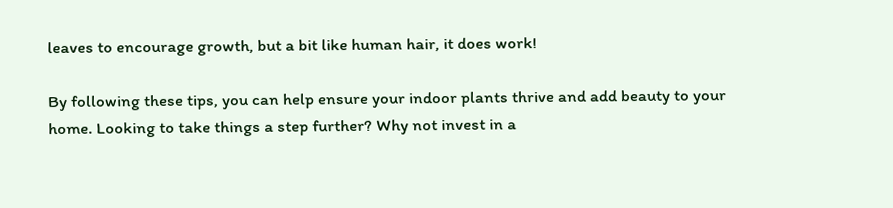leaves to encourage growth, but a bit like human hair, it does work!

By following these tips, you can help ensure your indoor plants thrive and add beauty to your home. Looking to take things a step further? Why not invest in a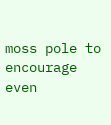moss pole to encourage even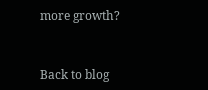more growth?


Back to blog